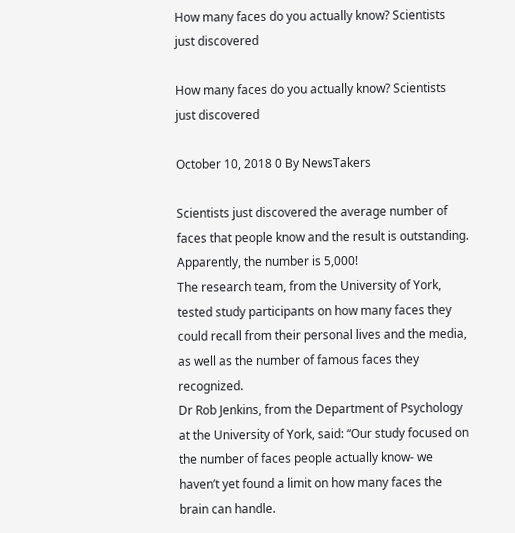How many faces do you actually know? Scientists just discovered

How many faces do you actually know? Scientists just discovered

October 10, 2018 0 By NewsTakers

Scientists just discovered the average number of faces that people know and the result is outstanding.
Apparently, the number is 5,000!
The research team, from the University of York, tested study participants on how many faces they could recall from their personal lives and the media, as well as the number of famous faces they recognized.
Dr Rob Jenkins, from the Department of Psychology at the University of York, said: “Our study focused on the number of faces people actually know- we haven’t yet found a limit on how many faces the brain can handle.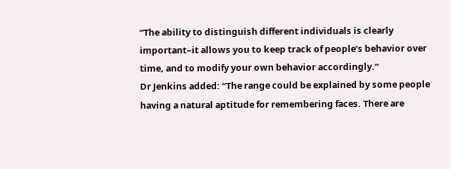“The ability to distinguish different individuals is clearly important–it allows you to keep track of people’s behavior over time, and to modify your own behavior accordingly.”
Dr Jenkins added: “The range could be explained by some people having a natural aptitude for remembering faces. There are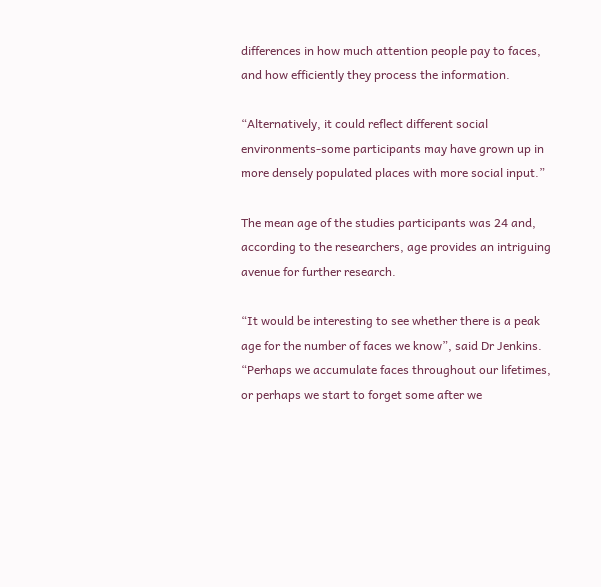differences in how much attention people pay to faces, and how efficiently they process the information.

“Alternatively, it could reflect different social environments-some participants may have grown up in more densely populated places with more social input.”

The mean age of the studies participants was 24 and, according to the researchers, age provides an intriguing avenue for further research.

“It would be interesting to see whether there is a peak age for the number of faces we know”, said Dr Jenkins. “Perhaps we accumulate faces throughout our lifetimes, or perhaps we start to forget some after we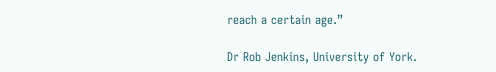reach a certain age.”

Dr Rob Jenkins, University of York.